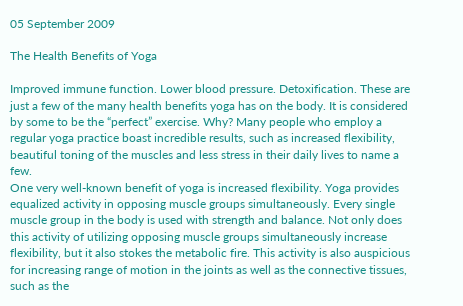05 September 2009

The Health Benefits of Yoga

Improved immune function. Lower blood pressure. Detoxification. These are just a few of the many health benefits yoga has on the body. It is considered by some to be the “perfect” exercise. Why? Many people who employ a regular yoga practice boast incredible results, such as increased flexibility, beautiful toning of the muscles and less stress in their daily lives to name a few.
One very well-known benefit of yoga is increased flexibility. Yoga provides equalized activity in opposing muscle groups simultaneously. Every single muscle group in the body is used with strength and balance. Not only does this activity of utilizing opposing muscle groups simultaneously increase flexibility, but it also stokes the metabolic fire. This activity is also auspicious for increasing range of motion in the joints as well as the connective tissues, such as the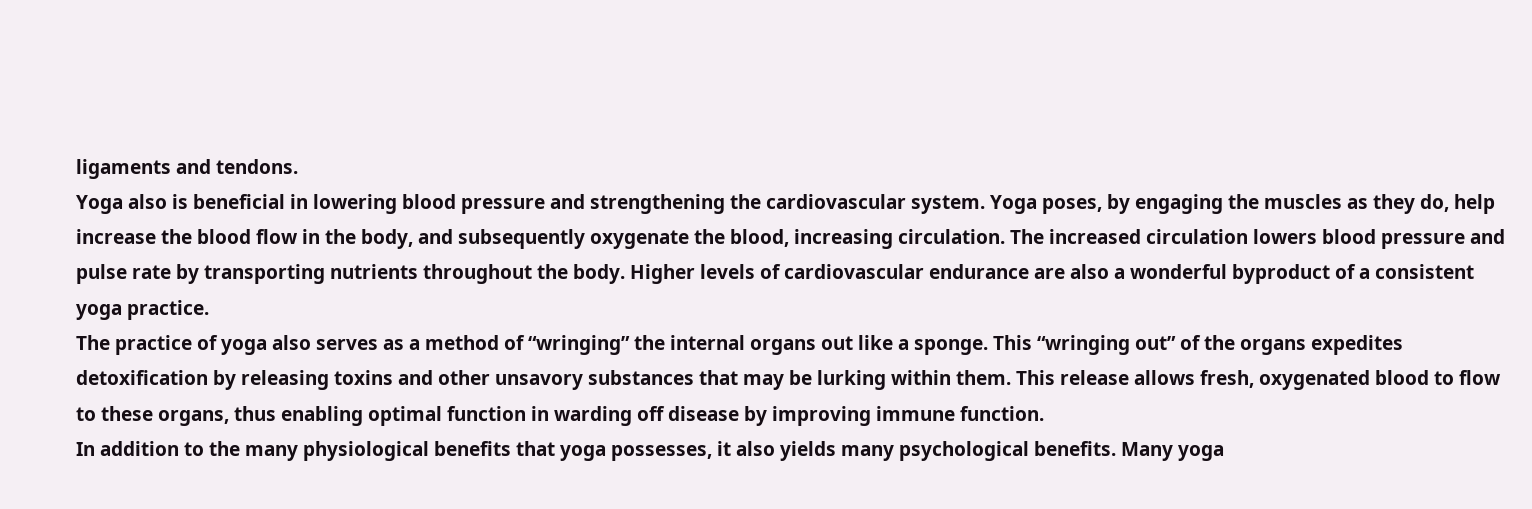ligaments and tendons.
Yoga also is beneficial in lowering blood pressure and strengthening the cardiovascular system. Yoga poses, by engaging the muscles as they do, help increase the blood flow in the body, and subsequently oxygenate the blood, increasing circulation. The increased circulation lowers blood pressure and pulse rate by transporting nutrients throughout the body. Higher levels of cardiovascular endurance are also a wonderful byproduct of a consistent yoga practice.
The practice of yoga also serves as a method of “wringing” the internal organs out like a sponge. This “wringing out” of the organs expedites detoxification by releasing toxins and other unsavory substances that may be lurking within them. This release allows fresh, oxygenated blood to flow to these organs, thus enabling optimal function in warding off disease by improving immune function.
In addition to the many physiological benefits that yoga possesses, it also yields many psychological benefits. Many yoga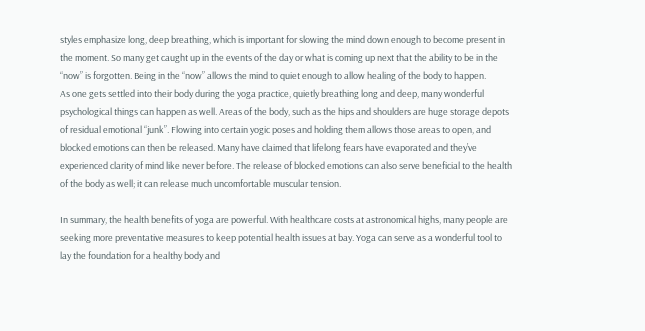styles emphasize long, deep breathing, which is important for slowing the mind down enough to become present in the moment. So many get caught up in the events of the day or what is coming up next that the ability to be in the “now” is forgotten. Being in the “now” allows the mind to quiet enough to allow healing of the body to happen.
As one gets settled into their body during the yoga practice, quietly breathing long and deep, many wonderful psychological things can happen as well. Areas of the body, such as the hips and shoulders are huge storage depots of residual emotional “junk”. Flowing into certain yogic poses and holding them allows those areas to open, and blocked emotions can then be released. Many have claimed that lifelong fears have evaporated and they’ve experienced clarity of mind like never before. The release of blocked emotions can also serve beneficial to the health of the body as well; it can release much uncomfortable muscular tension.

In summary, the health benefits of yoga are powerful. With healthcare costs at astronomical highs, many people are seeking more preventative measures to keep potential health issues at bay. Yoga can serve as a wonderful tool to lay the foundation for a healthy body and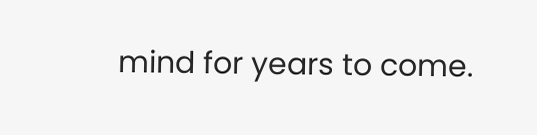mind for years to come.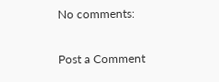No comments:

Post a Comment